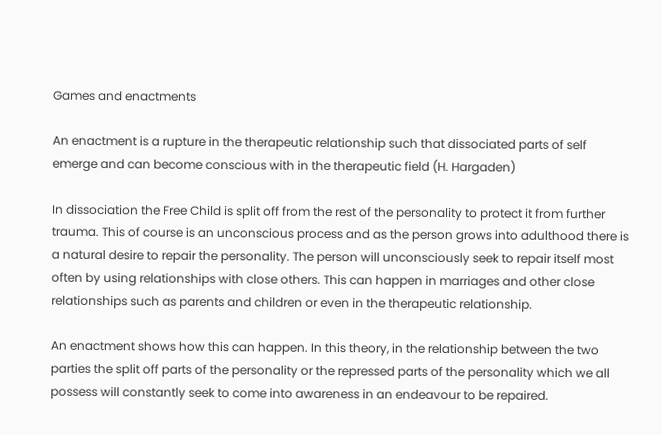Games and enactments

An enactment is a rupture in the therapeutic relationship such that dissociated parts of self emerge and can become conscious with in the therapeutic field (H. Hargaden)

In dissociation the Free Child is split off from the rest of the personality to protect it from further trauma. This of course is an unconscious process and as the person grows into adulthood there is a natural desire to repair the personality. The person will unconsciously seek to repair itself most often by using relationships with close others. This can happen in marriages and other close relationships such as parents and children or even in the therapeutic relationship.

An enactment shows how this can happen. In this theory, in the relationship between the two parties the split off parts of the personality or the repressed parts of the personality which we all possess will constantly seek to come into awareness in an endeavour to be repaired.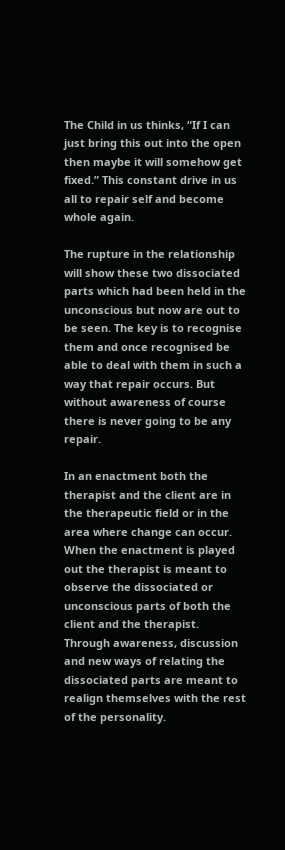The Child in us thinks, “If I can just bring this out into the open then maybe it will somehow get fixed.” This constant drive in us all to repair self and become whole again.

The rupture in the relationship will show these two dissociated parts which had been held in the unconscious but now are out to be seen. The key is to recognise them and once recognised be able to deal with them in such a way that repair occurs. But without awareness of course there is never going to be any repair.

In an enactment both the therapist and the client are in the therapeutic field or in the area where change can occur. When the enactment is played out the therapist is meant to observe the dissociated or unconscious parts of both the client and the therapist. Through awareness, discussion and new ways of relating the dissociated parts are meant to realign themselves with the rest of the personality.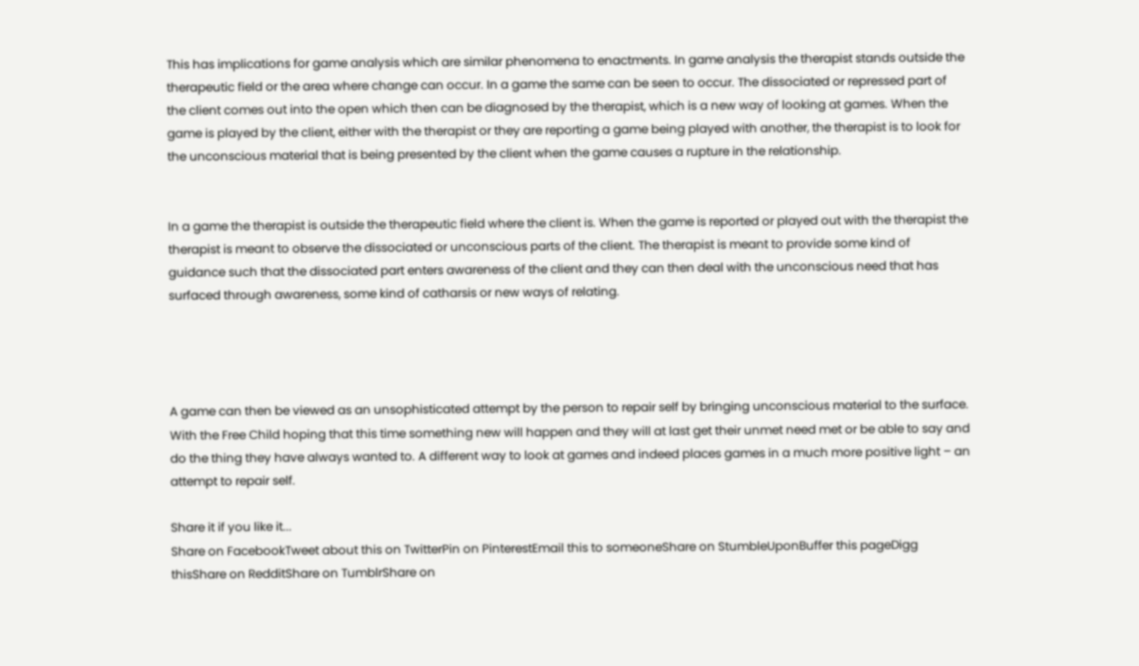This has implications for game analysis which are similar phenomena to enactments. In game analysis the therapist stands outside the therapeutic field or the area where change can occur. In a game the same can be seen to occur. The dissociated or repressed part of the client comes out into the open which then can be diagnosed by the therapist, which is a new way of looking at games. When the game is played by the client, either with the therapist or they are reporting a game being played with another, the therapist is to look for the unconscious material that is being presented by the client when the game causes a rupture in the relationship.


In a game the therapist is outside the therapeutic field where the client is. When the game is reported or played out with the therapist the therapist is meant to observe the dissociated or unconscious parts of the client. The therapist is meant to provide some kind of guidance such that the dissociated part enters awareness of the client and they can then deal with the unconscious need that has surfaced through awareness, some kind of catharsis or new ways of relating.




A game can then be viewed as an unsophisticated attempt by the person to repair self by bringing unconscious material to the surface. With the Free Child hoping that this time something new will happen and they will at last get their unmet need met or be able to say and do the thing they have always wanted to. A different way to look at games and indeed places games in a much more positive light – an attempt to repair self.

Share it if you like it...
Share on FacebookTweet about this on TwitterPin on PinterestEmail this to someoneShare on StumbleUponBuffer this pageDigg thisShare on RedditShare on TumblrShare on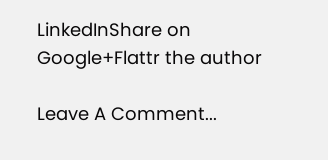LinkedInShare on Google+Flattr the author

Leave A Comment...